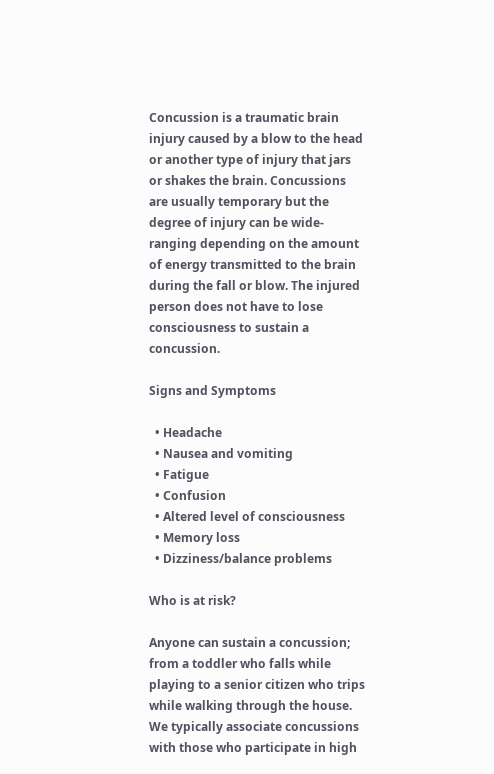Concussion is a traumatic brain injury caused by a blow to the head or another type of injury that jars or shakes the brain. Concussions are usually temporary but the degree of injury can be wide-ranging depending on the amount of energy transmitted to the brain during the fall or blow. The injured person does not have to lose consciousness to sustain a concussion.

Signs and Symptoms

  • Headache
  • Nausea and vomiting
  • Fatigue
  • Confusion
  • Altered level of consciousness
  • Memory loss
  • Dizziness/balance problems

Who is at risk?

Anyone can sustain a concussion; from a toddler who falls while playing to a senior citizen who trips while walking through the house. We typically associate concussions with those who participate in high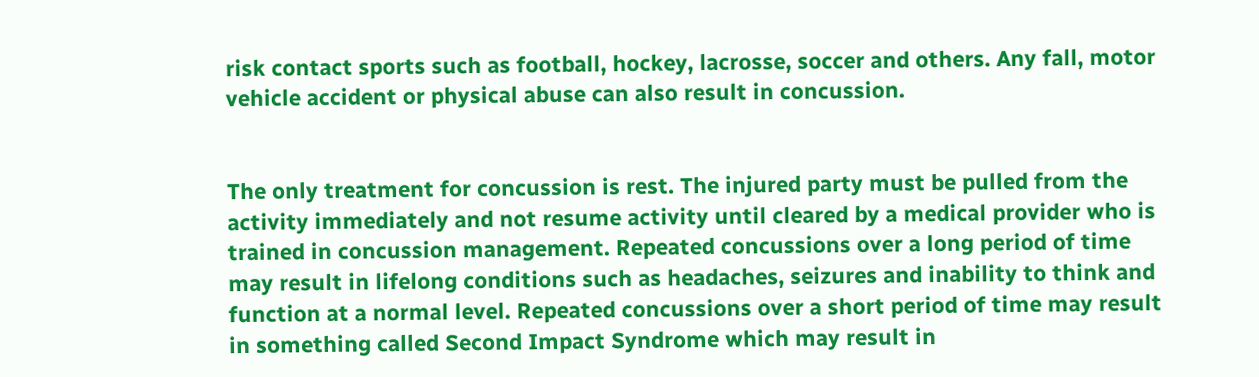risk contact sports such as football, hockey, lacrosse, soccer and others. Any fall, motor vehicle accident or physical abuse can also result in concussion.


The only treatment for concussion is rest. The injured party must be pulled from the activity immediately and not resume activity until cleared by a medical provider who is trained in concussion management. Repeated concussions over a long period of time may result in lifelong conditions such as headaches, seizures and inability to think and function at a normal level. Repeated concussions over a short period of time may result in something called Second Impact Syndrome which may result in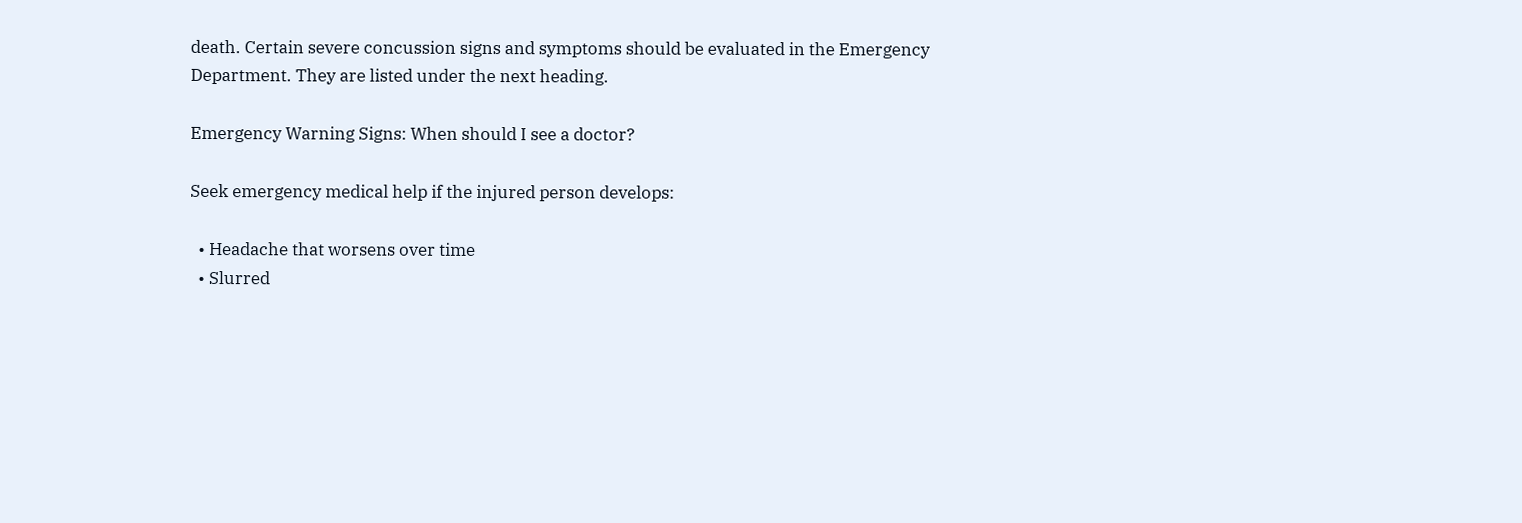death. Certain severe concussion signs and symptoms should be evaluated in the Emergency Department. They are listed under the next heading.

Emergency Warning Signs: When should I see a doctor?

Seek emergency medical help if the injured person develops:

  • Headache that worsens over time
  • Slurred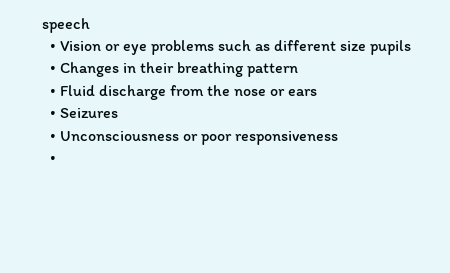speech
  • Vision or eye problems such as different size pupils
  • Changes in their breathing pattern
  • Fluid discharge from the nose or ears
  • Seizures
  • Unconsciousness or poor responsiveness
  •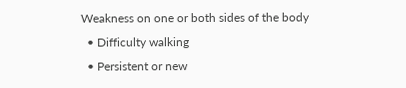Weakness on one or both sides of the body
  • Difficulty walking
  • Persistent or new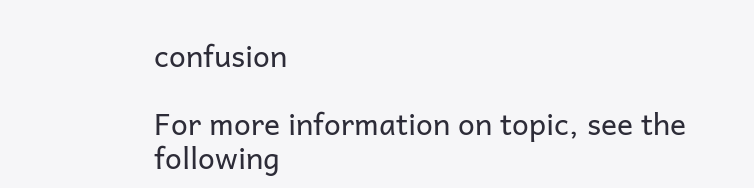confusion

For more information on topic, see the following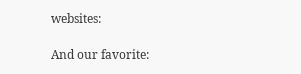websites:

And our favorite: